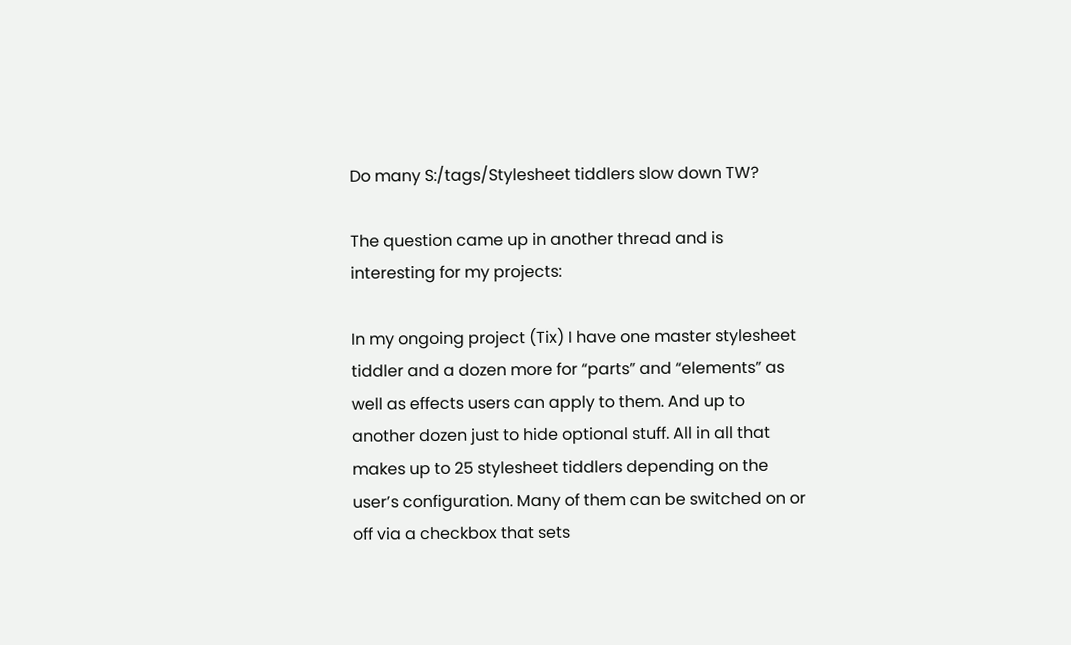Do many S:/tags/Stylesheet tiddlers slow down TW?

The question came up in another thread and is interesting for my projects:

In my ongoing project (Tix) I have one master stylesheet tiddler and a dozen more for “parts” and “elements” as well as effects users can apply to them. And up to another dozen just to hide optional stuff. All in all that makes up to 25 stylesheet tiddlers depending on the user’s configuration. Many of them can be switched on or off via a checkbox that sets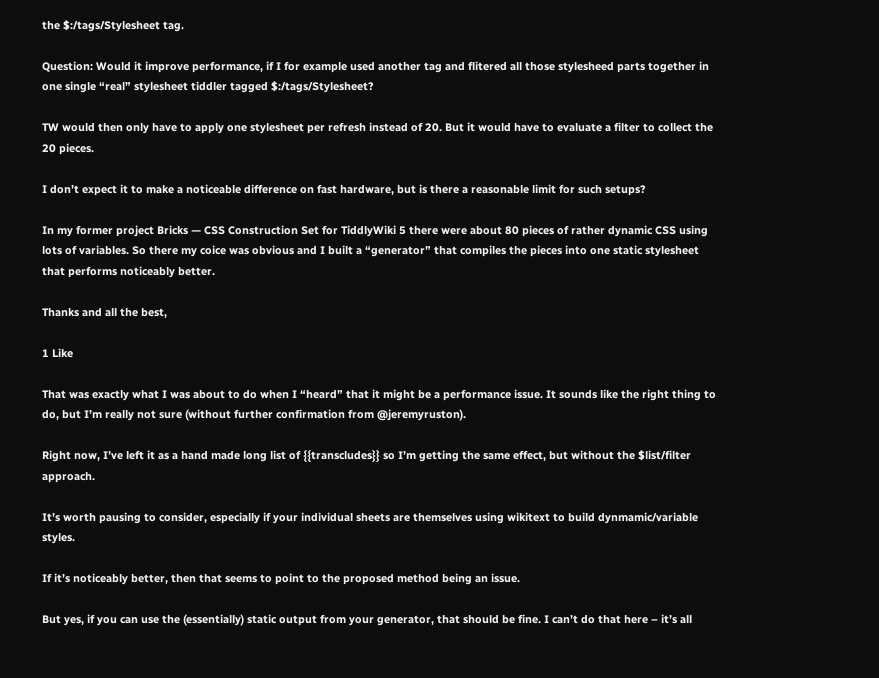the $:/tags/Stylesheet tag.

Question: Would it improve performance, if I for example used another tag and flitered all those stylesheed parts together in one single “real” stylesheet tiddler tagged $:/tags/Stylesheet?

TW would then only have to apply one stylesheet per refresh instead of 20. But it would have to evaluate a filter to collect the 20 pieces.

I don’t expect it to make a noticeable difference on fast hardware, but is there a reasonable limit for such setups?

In my former project Bricks — CSS Construction Set for TiddlyWiki 5 there were about 80 pieces of rather dynamic CSS using lots of variables. So there my coice was obvious and I built a “generator” that compiles the pieces into one static stylesheet that performs noticeably better.

Thanks and all the best,

1 Like

That was exactly what I was about to do when I “heard” that it might be a performance issue. It sounds like the right thing to do, but I’m really not sure (without further confirmation from @jeremyruston).

Right now, I’ve left it as a hand made long list of {{transcludes}} so I’m getting the same effect, but without the $list/filter approach.

It’s worth pausing to consider, especially if your individual sheets are themselves using wikitext to build dynmamic/variable styles.

If it’s noticeably better, then that seems to point to the proposed method being an issue.

But yes, if you can use the (essentially) static output from your generator, that should be fine. I can’t do that here – it’s all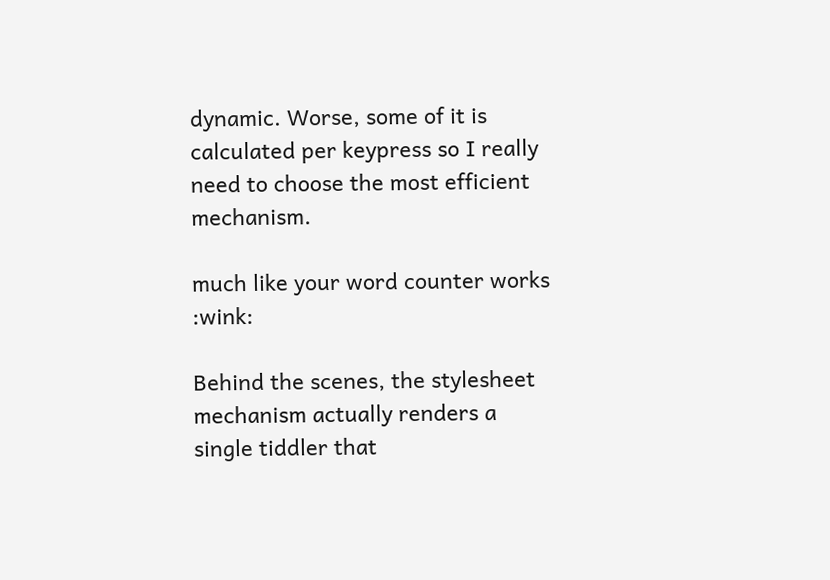dynamic. Worse, some of it is calculated per keypress so I really need to choose the most efficient mechanism.

much like your word counter works :wink:

Behind the scenes, the stylesheet mechanism actually renders a single tiddler that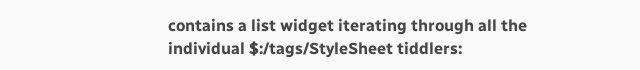contains a list widget iterating through all the individual $:/tags/StyleSheet tiddlers: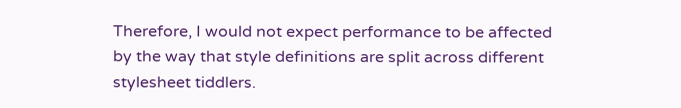Therefore, I would not expect performance to be affected by the way that style definitions are split across different stylesheet tiddlers.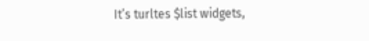It’s turltes $list widgets,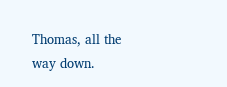Thomas, all the way down.